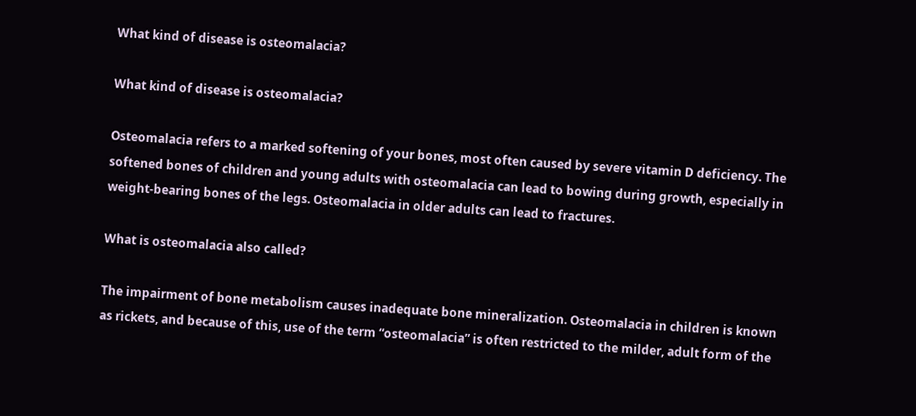What kind of disease is osteomalacia?

What kind of disease is osteomalacia?

Osteomalacia refers to a marked softening of your bones, most often caused by severe vitamin D deficiency. The softened bones of children and young adults with osteomalacia can lead to bowing during growth, especially in weight-bearing bones of the legs. Osteomalacia in older adults can lead to fractures.

What is osteomalacia also called?

The impairment of bone metabolism causes inadequate bone mineralization. Osteomalacia in children is known as rickets, and because of this, use of the term “osteomalacia” is often restricted to the milder, adult form of the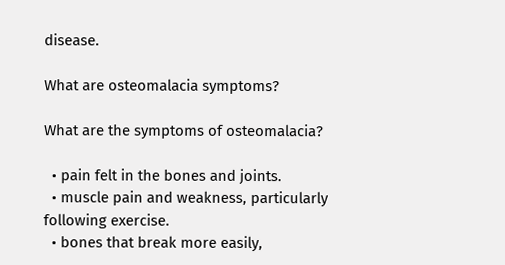disease.

What are osteomalacia symptoms?

What are the symptoms of osteomalacia?

  • pain felt in the bones and joints.
  • muscle pain and weakness, particularly following exercise.
  • bones that break more easily,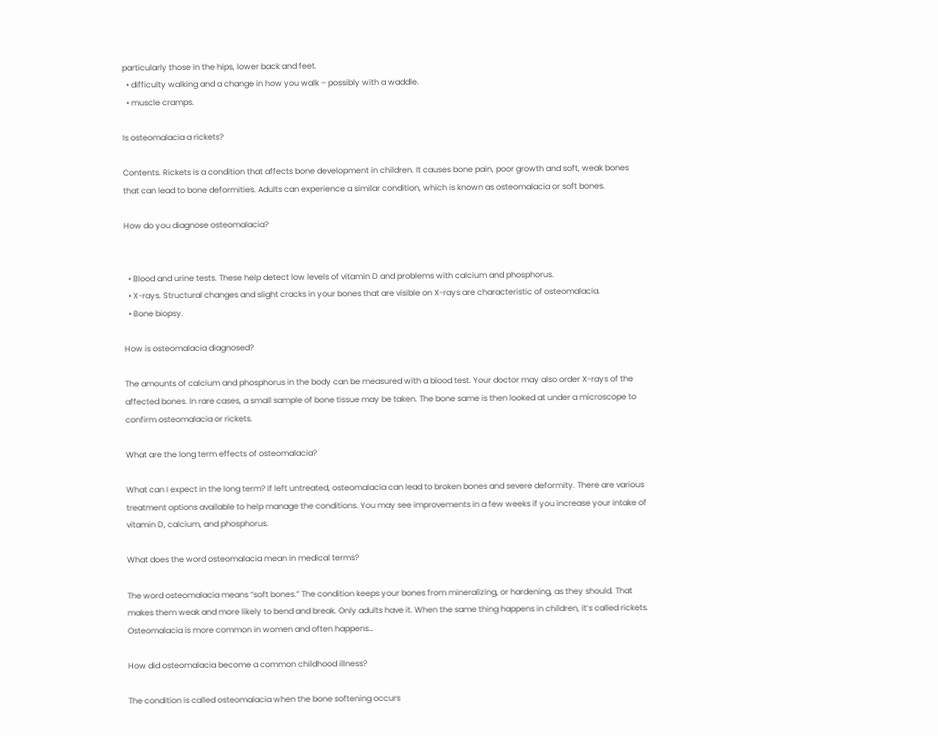particularly those in the hips, lower back and feet.
  • difficulty walking and a change in how you walk – possibly with a waddle.
  • muscle cramps.

Is osteomalacia a rickets?

Contents. Rickets is a condition that affects bone development in children. It causes bone pain, poor growth and soft, weak bones that can lead to bone deformities. Adults can experience a similar condition, which is known as osteomalacia or soft bones.

How do you diagnose osteomalacia?


  • Blood and urine tests. These help detect low levels of vitamin D and problems with calcium and phosphorus.
  • X-rays. Structural changes and slight cracks in your bones that are visible on X-rays are characteristic of osteomalacia.
  • Bone biopsy.

How is osteomalacia diagnosed?

The amounts of calcium and phosphorus in the body can be measured with a blood test. Your doctor may also order X-rays of the affected bones. In rare cases, a small sample of bone tissue may be taken. The bone same is then looked at under a microscope to confirm osteomalacia or rickets.

What are the long term effects of osteomalacia?

What can I expect in the long term? If left untreated, osteomalacia can lead to broken bones and severe deformity. There are various treatment options available to help manage the conditions. You may see improvements in a few weeks if you increase your intake of vitamin D, calcium, and phosphorus.

What does the word osteomalacia mean in medical terms?

The word osteomalacia means “soft bones.” The condition keeps your bones from mineralizing, or hardening, as they should. That makes them weak and more likely to bend and break. Only adults have it. When the same thing happens in children, it’s called rickets. Osteomalacia is more common in women and often happens…

How did osteomalacia become a common childhood illness?

The condition is called osteomalacia when the bone softening occurs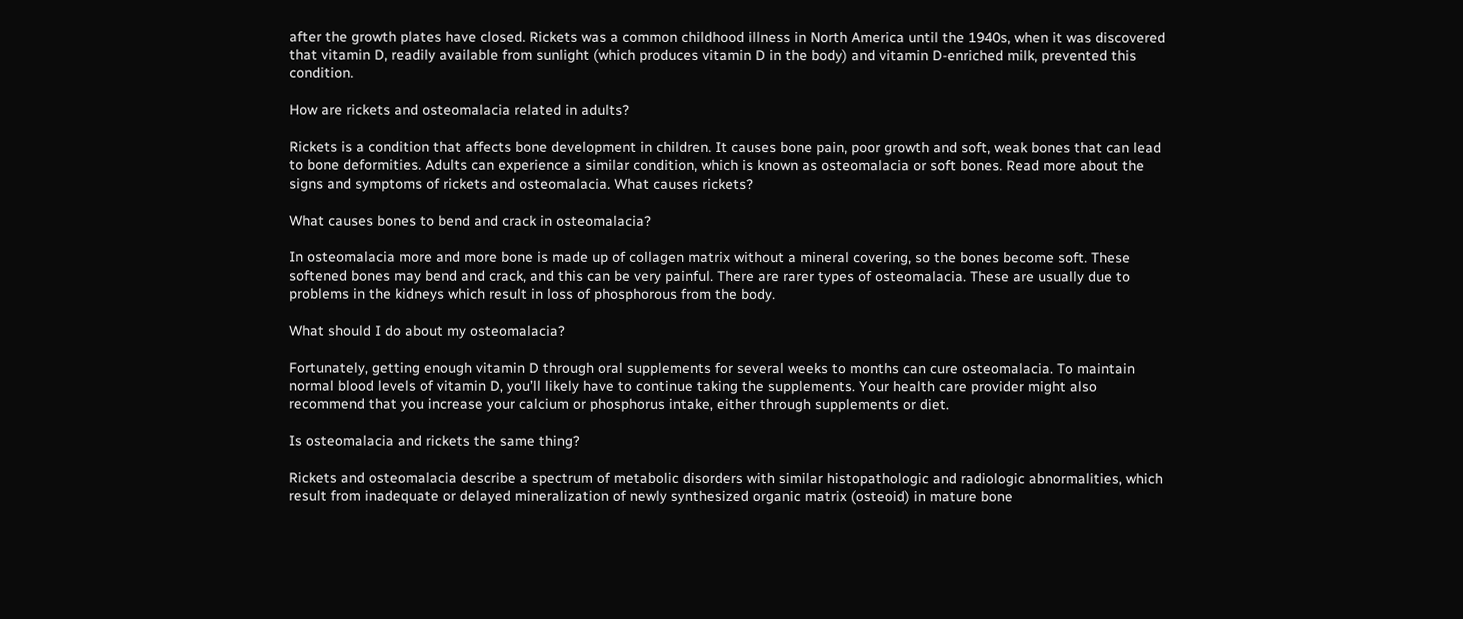after the growth plates have closed. Rickets was a common childhood illness in North America until the 1940s, when it was discovered that vitamin D, readily available from sunlight (which produces vitamin D in the body) and vitamin D-enriched milk, prevented this condition.

How are rickets and osteomalacia related in adults?

Rickets is a condition that affects bone development in children. It causes bone pain, poor growth and soft, weak bones that can lead to bone deformities. Adults can experience a similar condition, which is known as osteomalacia or soft bones. Read more about the signs and symptoms of rickets and osteomalacia. What causes rickets?

What causes bones to bend and crack in osteomalacia?

In osteomalacia more and more bone is made up of collagen matrix without a mineral covering, so the bones become soft. These softened bones may bend and crack, and this can be very painful. There are rarer types of osteomalacia. These are usually due to problems in the kidneys which result in loss of phosphorous from the body.

What should I do about my osteomalacia?

Fortunately, getting enough vitamin D through oral supplements for several weeks to months can cure osteomalacia. To maintain normal blood levels of vitamin D, you’ll likely have to continue taking the supplements. Your health care provider might also recommend that you increase your calcium or phosphorus intake, either through supplements or diet.

Is osteomalacia and rickets the same thing?

Rickets and osteomalacia describe a spectrum of metabolic disorders with similar histopathologic and radiologic abnormalities, which result from inadequate or delayed mineralization of newly synthesized organic matrix (osteoid) in mature bone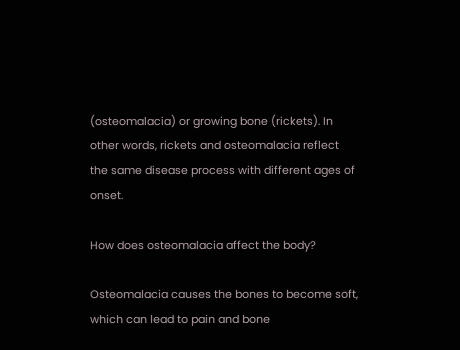(osteomalacia) or growing bone (rickets). In other words, rickets and osteomalacia reflect the same disease process with different ages of onset.

How does osteomalacia affect the body?

Osteomalacia causes the bones to become soft, which can lead to pain and bone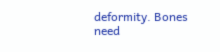deformity. Bones need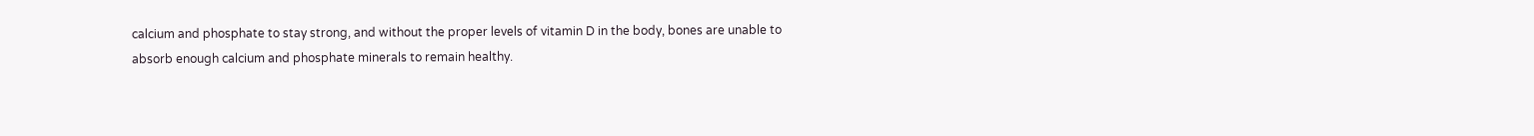calcium and phosphate to stay strong, and without the proper levels of vitamin D in the body, bones are unable to absorb enough calcium and phosphate minerals to remain healthy.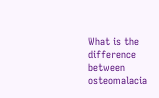What is the difference between osteomalacia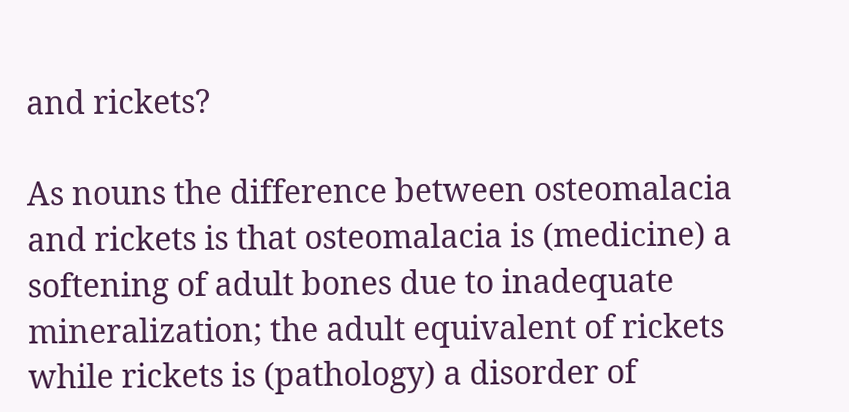and rickets?

As nouns the difference between osteomalacia and rickets is that osteomalacia is (medicine) a softening of adult bones due to inadequate mineralization; the adult equivalent of rickets while rickets is (pathology) a disorder of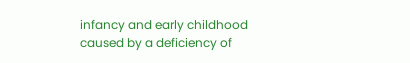infancy and early childhood caused by a deficiency of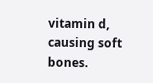vitamin d, causing soft bones.